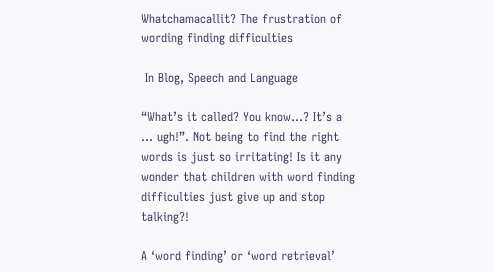Whatchamacallit? The frustration of wording finding difficulties

 In Blog, Speech and Language

“What’s it called? You know…? It’s a … ugh!”. Not being to find the right words is just so irritating! Is it any wonder that children with word finding difficulties just give up and stop talking?!

A ‘word finding’ or ‘word retrieval’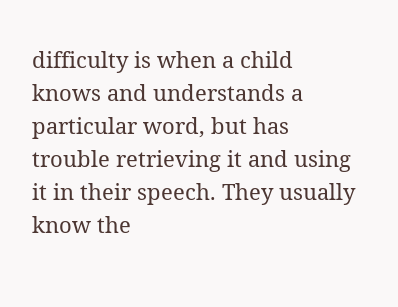difficulty is when a child knows and understands a particular word, but has trouble retrieving it and using it in their speech. They usually know the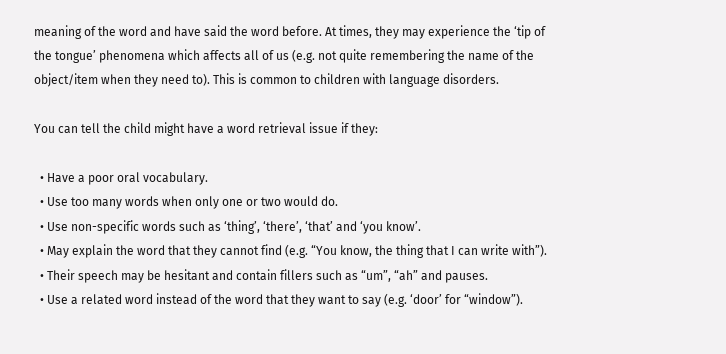meaning of the word and have said the word before. At times, they may experience the ‘tip of the tongue’ phenomena which affects all of us (e.g. not quite remembering the name of the object/item when they need to). This is common to children with language disorders.

You can tell the child might have a word retrieval issue if they:

  • Have a poor oral vocabulary.
  • Use too many words when only one or two would do.
  • Use non-specific words such as ‘thing’, ‘there’, ‘that’ and ‘you know’.
  • May explain the word that they cannot find (e.g. “You know, the thing that I can write with”).
  • Their speech may be hesitant and contain fillers such as “um”, “ah” and pauses.
  • Use a related word instead of the word that they want to say (e.g. ‘door’ for “window”).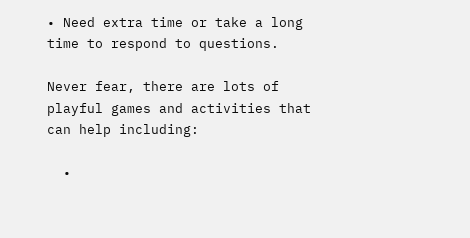• Need extra time or take a long time to respond to questions.

Never fear, there are lots of playful games and activities that can help including:

  •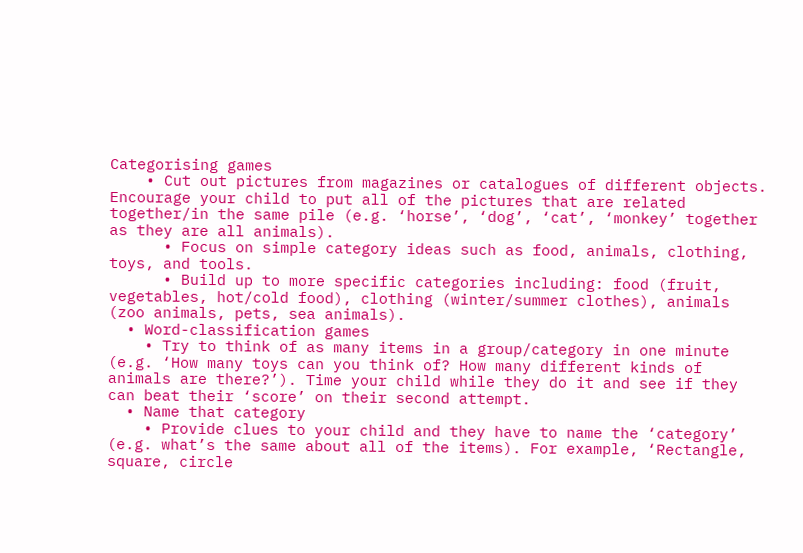Categorising games
    • Cut out pictures from magazines or catalogues of different objects. Encourage your child to put all of the pictures that are related together/in the same pile (e.g. ‘horse’, ‘dog’, ‘cat’, ‘monkey’ together as they are all animals).
      • Focus on simple category ideas such as food, animals, clothing, toys, and tools.
      • Build up to more specific categories including: food (fruit, vegetables, hot/cold food), clothing (winter/summer clothes), animals (zoo animals, pets, sea animals).
  • Word-classification games
    • Try to think of as many items in a group/category in one minute (e.g. ‘How many toys can you think of? How many different kinds of animals are there?’). Time your child while they do it and see if they can beat their ‘score’ on their second attempt.
  • Name that category
    • Provide clues to your child and they have to name the ‘category’ (e.g. what’s the same about all of the items). For example, ‘Rectangle, square, circle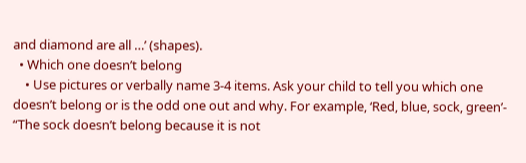and diamond are all …’ (shapes).
  • Which one doesn’t belong
    • Use pictures or verbally name 3-4 items. Ask your child to tell you which one doesn’t belong or is the odd one out and why. For example, ‘Red, blue, sock, green’- “The sock doesn’t belong because it is not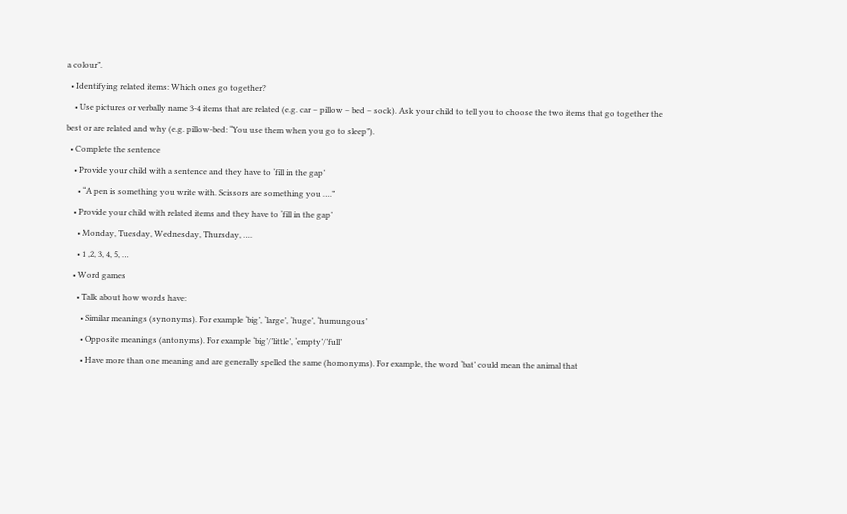a colour”.
  • Identifying related items: Which ones go together?
    • Use pictures or verbally name 3-4 items that are related (e.g. car – pillow – bed – sock). Ask your child to tell you to choose the two items that go together the best or are related and why (e.g. pillow-bed: “You use them when you go to sleep”).
  • Complete the sentence
    • Provide your child with a sentence and they have to ‘fill in the gap’
      • “A pen is something you write with. Scissors are something you ….”
    • Provide your child with related items and they have to ‘fill in the gap’
      • Monday, Tuesday, Wednesday, Thursday, ….
      • 1 ,2, 3, 4, 5, …
    • Word games
      • Talk about how words have:
        • Similar meanings (synonyms). For example ‘big’, ‘large’, ‘huge’, ‘humungous’
        • Opposite meanings (antonyms). For example ‘big’/’little’, ‘empty’/’full’
        • Have more than one meaning and are generally spelled the same (homonyms). For example, the word ‘bat’ could mean the animal that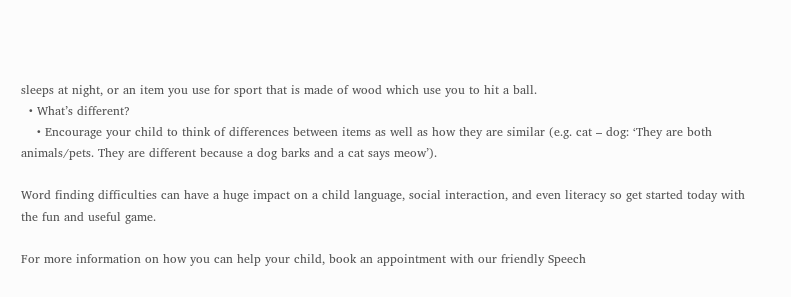sleeps at night, or an item you use for sport that is made of wood which use you to hit a ball.
  • What’s different?
    • Encourage your child to think of differences between items as well as how they are similar (e.g. cat – dog: ‘They are both animals/pets. They are different because a dog barks and a cat says meow’).

Word finding difficulties can have a huge impact on a child language, social interaction, and even literacy so get started today with the fun and useful game.

For more information on how you can help your child, book an appointment with our friendly Speech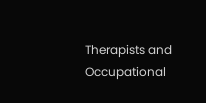Therapists and Occupational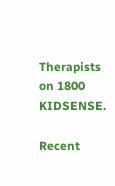Therapists on 1800 KIDSENSE.

Recent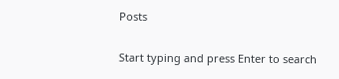Posts

Start typing and press Enter to search